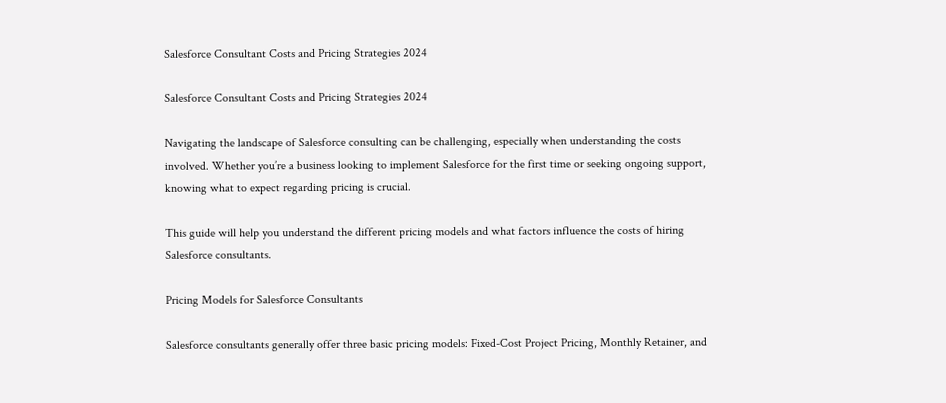Salesforce Consultant Costs and Pricing Strategies 2024

Salesforce Consultant Costs and Pricing Strategies 2024

Navigating the landscape of Salesforce consulting can be challenging, especially when understanding the costs involved. Whether you’re a business looking to implement Salesforce for the first time or seeking ongoing support, knowing what to expect regarding pricing is crucial.

This guide will help you understand the different pricing models and what factors influence the costs of hiring Salesforce consultants.

Pricing Models for Salesforce Consultants

Salesforce consultants generally offer three basic pricing models: Fixed-Cost Project Pricing, Monthly Retainer, and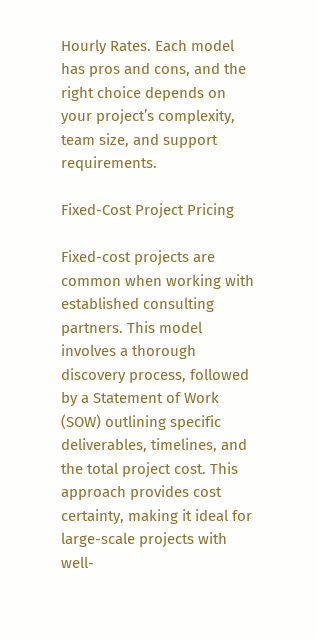Hourly Rates. Each model has pros and cons, and the right choice depends on your project’s complexity, team size, and support requirements.

Fixed-Cost Project Pricing

Fixed-cost projects are common when working with established consulting partners. This model involves a thorough discovery process, followed by a Statement of Work (SOW) outlining specific deliverables, timelines, and the total project cost. This approach provides cost certainty, making it ideal for large-scale projects with well-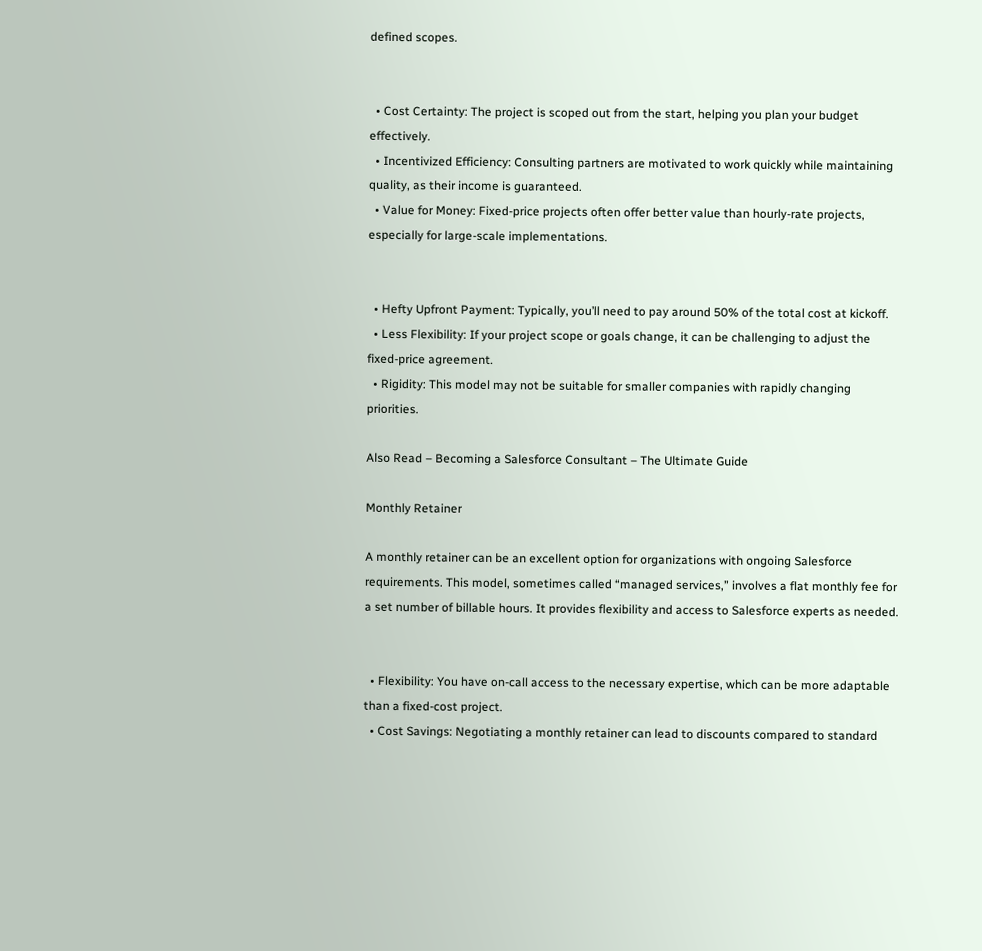defined scopes.


  • Cost Certainty: The project is scoped out from the start, helping you plan your budget effectively.
  • Incentivized Efficiency: Consulting partners are motivated to work quickly while maintaining quality, as their income is guaranteed.
  • Value for Money: Fixed-price projects often offer better value than hourly-rate projects, especially for large-scale implementations.


  • Hefty Upfront Payment: Typically, you’ll need to pay around 50% of the total cost at kickoff.
  • Less Flexibility: If your project scope or goals change, it can be challenging to adjust the fixed-price agreement.
  • Rigidity: This model may not be suitable for smaller companies with rapidly changing priorities.

Also Read – Becoming a Salesforce Consultant – The Ultimate Guide

Monthly Retainer

A monthly retainer can be an excellent option for organizations with ongoing Salesforce requirements. This model, sometimes called “managed services,” involves a flat monthly fee for a set number of billable hours. It provides flexibility and access to Salesforce experts as needed.


  • Flexibility: You have on-call access to the necessary expertise, which can be more adaptable than a fixed-cost project.
  • Cost Savings: Negotiating a monthly retainer can lead to discounts compared to standard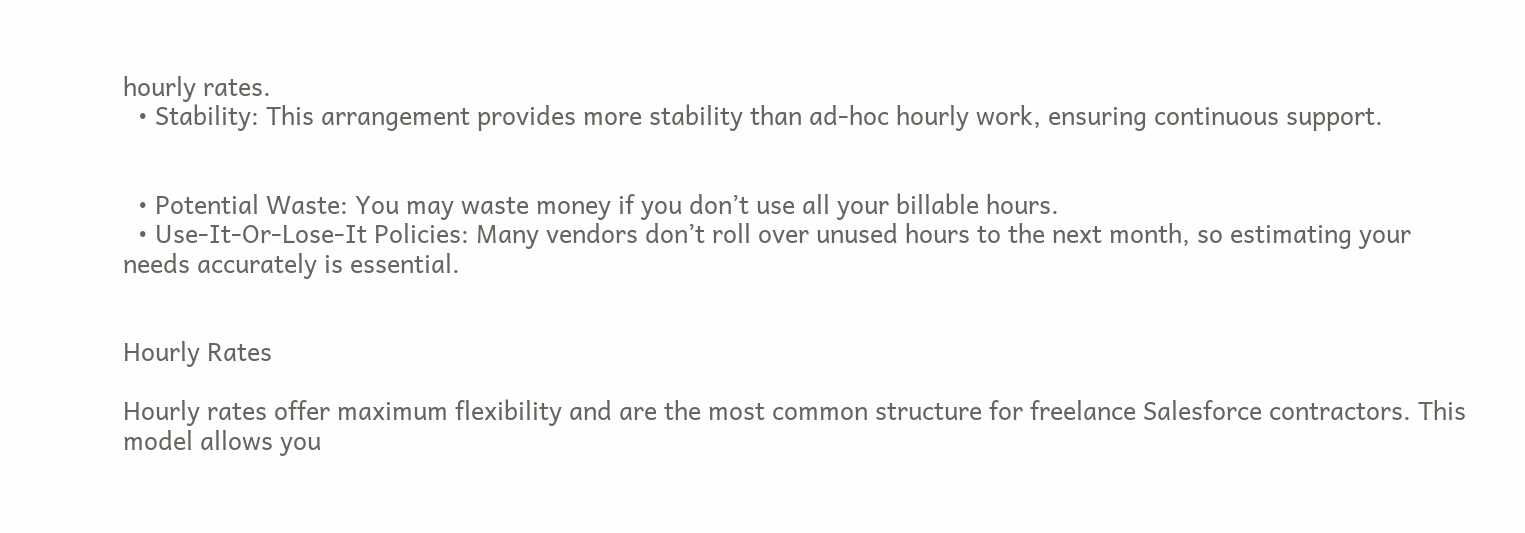hourly rates.
  • Stability: This arrangement provides more stability than ad-hoc hourly work, ensuring continuous support.


  • Potential Waste: You may waste money if you don’t use all your billable hours.
  • Use-It-Or-Lose-It Policies: Many vendors don’t roll over unused hours to the next month, so estimating your needs accurately is essential.


Hourly Rates

Hourly rates offer maximum flexibility and are the most common structure for freelance Salesforce contractors. This model allows you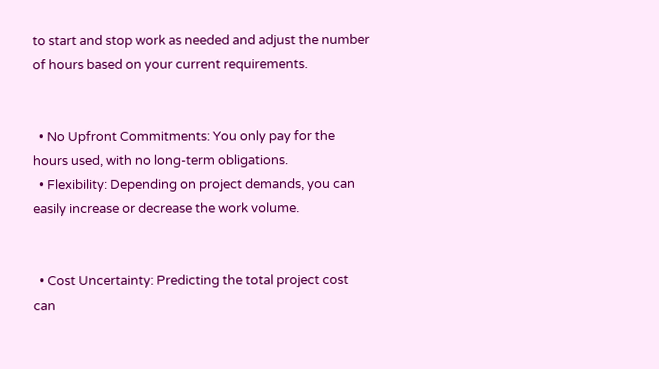to start and stop work as needed and adjust the number of hours based on your current requirements.


  • No Upfront Commitments: You only pay for the hours used, with no long-term obligations.
  • Flexibility: Depending on project demands, you can easily increase or decrease the work volume.


  • Cost Uncertainty: Predicting the total project cost can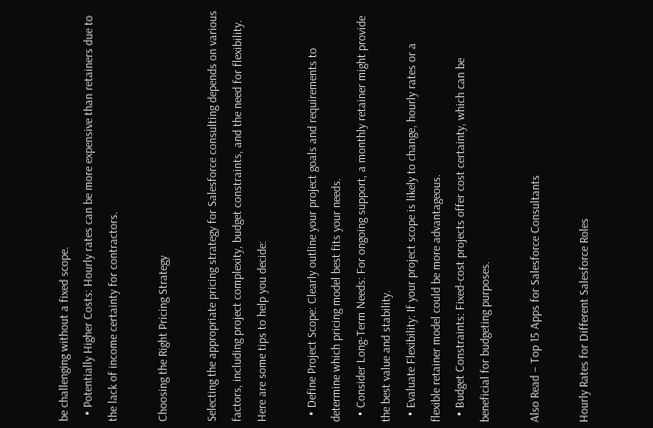be challenging without a fixed scope.
  • Potentially Higher Costs: Hourly rates can be more expensive than retainers due to the lack of income certainty for contractors.

Choosing the Right Pricing Strategy

Selecting the appropriate pricing strategy for Salesforce consulting depends on various factors, including project complexity, budget constraints, and the need for flexibility. Here are some tips to help you decide:

  • Define Project Scope: Clearly outline your project goals and requirements to determine which pricing model best fits your needs.
  • Consider Long-Term Needs: For ongoing support, a monthly retainer might provide the best value and stability.
  • Evaluate Flexibility: If your project scope is likely to change, hourly rates or a flexible retainer model could be more advantageous.
  • Budget Constraints: Fixed-cost projects offer cost certainty, which can be beneficial for budgeting purposes.

Also Read – Top 15 Apps for Salesforce Consultants

Hourly Rates for Different Salesforce Roles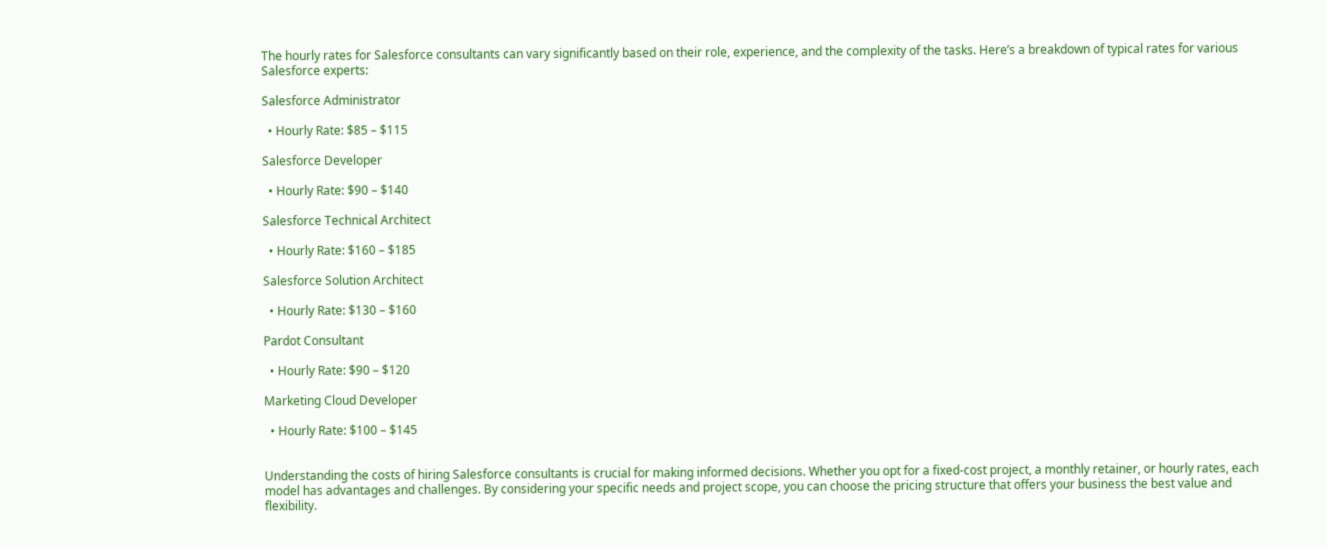The hourly rates for Salesforce consultants can vary significantly based on their role, experience, and the complexity of the tasks. Here’s a breakdown of typical rates for various Salesforce experts:

Salesforce Administrator

  • Hourly Rate: $85 – $115

Salesforce Developer

  • Hourly Rate: $90 – $140

Salesforce Technical Architect

  • Hourly Rate: $160 – $185

Salesforce Solution Architect

  • Hourly Rate: $130 – $160

Pardot Consultant

  • Hourly Rate: $90 – $120

Marketing Cloud Developer

  • Hourly Rate: $100 – $145


Understanding the costs of hiring Salesforce consultants is crucial for making informed decisions. Whether you opt for a fixed-cost project, a monthly retainer, or hourly rates, each model has advantages and challenges. By considering your specific needs and project scope, you can choose the pricing structure that offers your business the best value and flexibility.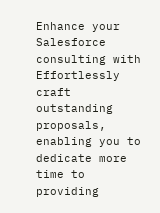Enhance your Salesforce consulting with Effortlessly craft outstanding proposals, enabling you to dedicate more time to providing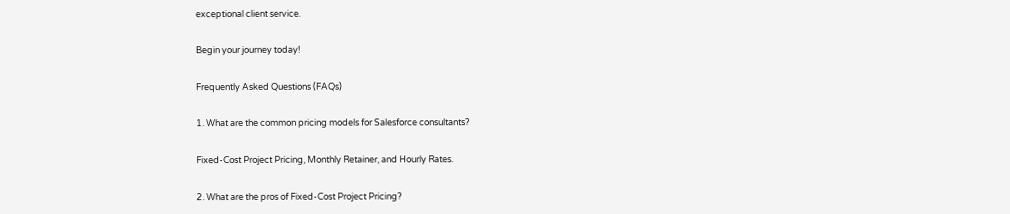exceptional client service.

Begin your journey today!

Frequently Asked Questions (FAQs)

1. What are the common pricing models for Salesforce consultants?

Fixed-Cost Project Pricing, Monthly Retainer, and Hourly Rates.

2. What are the pros of Fixed-Cost Project Pricing?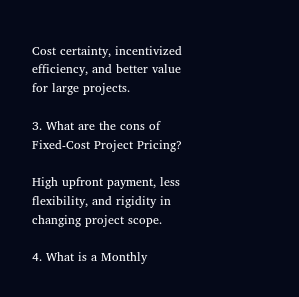Cost certainty, incentivized efficiency, and better value for large projects.

3. What are the cons of Fixed-Cost Project Pricing?

High upfront payment, less flexibility, and rigidity in changing project scope.

4. What is a Monthly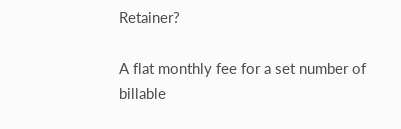Retainer?

A flat monthly fee for a set number of billable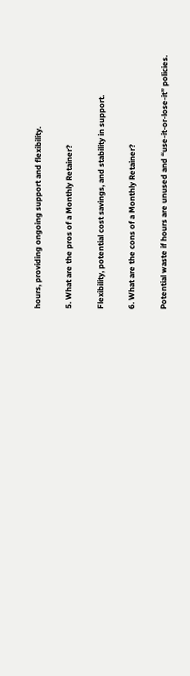hours, providing ongoing support and flexibility.

5. What are the pros of a Monthly Retainer?

Flexibility, potential cost savings, and stability in support.

6. What are the cons of a Monthly Retainer?

Potential waste if hours are unused and “use-it-or-lose-it” policies.